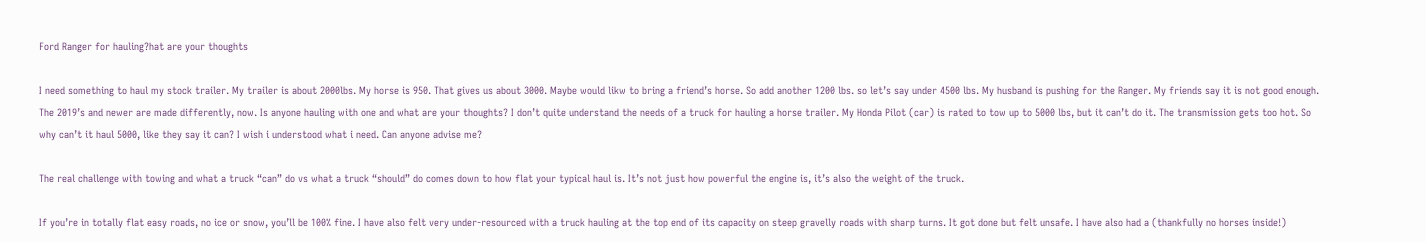Ford Ranger for hauling?hat are your thoughts

I need something to haul my stock trailer. My trailer is about 2000lbs. My horse is 950. That gives us about 3000. Maybe would likw to bring a friend’s horse. So add another 1200 lbs. so let’s say under 4500 lbs. My husband is pushing for the Ranger. My friends say it is not good enough. The 2019’s and newer are made differently, now. Is anyone hauling with one and what are your thoughts? I don’t quite understand the needs of a truck for hauling a horse trailer. My Honda Pilot (car) is rated to tow up to 5000 lbs, but it can’t do it. The transmission gets too hot. So why can’t it haul 5000, like they say it can? I wish i understood what i need. Can anyone advise me?

The real challenge with towing and what a truck “can” do vs what a truck “should” do comes down to how flat your typical haul is. It’s not just how powerful the engine is, it’s also the weight of the truck.

If you’re in totally flat easy roads, no ice or snow, you’ll be 100% fine. I have also felt very under-resourced with a truck hauling at the top end of its capacity on steep gravelly roads with sharp turns. It got done but felt unsafe. I have also had a (thankfully no horses inside!)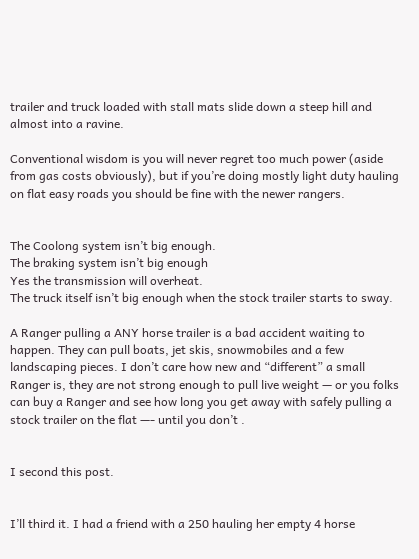trailer and truck loaded with stall mats slide down a steep hill and almost into a ravine.

Conventional wisdom is you will never regret too much power (aside from gas costs obviously), but if you’re doing mostly light duty hauling on flat easy roads you should be fine with the newer rangers.


The Coolong system isn’t big enough.
The braking system isn’t big enough
Yes the transmission will overheat.
The truck itself isn’t big enough when the stock trailer starts to sway.

A Ranger pulling a ANY horse trailer is a bad accident waiting to happen. They can pull boats, jet skis, snowmobiles and a few landscaping pieces. I don’t care how new and “different” a small Ranger is, they are not strong enough to pull live weight — or you folks can buy a Ranger and see how long you get away with safely pulling a stock trailer on the flat —- until you don’t .


I second this post.


I’ll third it. I had a friend with a 250 hauling her empty 4 horse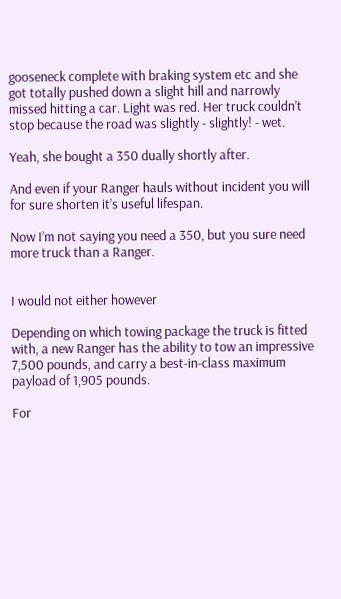gooseneck complete with braking system etc and she got totally pushed down a slight hill and narrowly missed hitting a car. Light was red. Her truck couldn’t stop because the road was slightly - slightly! - wet.

Yeah, she bought a 350 dually shortly after.

And even if your Ranger hauls without incident you will for sure shorten it’s useful lifespan.

Now I’m not saying you need a 350, but you sure need more truck than a Ranger.


I would not either however

Depending on which towing package the truck is fitted with, a new Ranger has the ability to tow an impressive 7,500 pounds, and carry a best-in-class maximum payload of 1,905 pounds.

For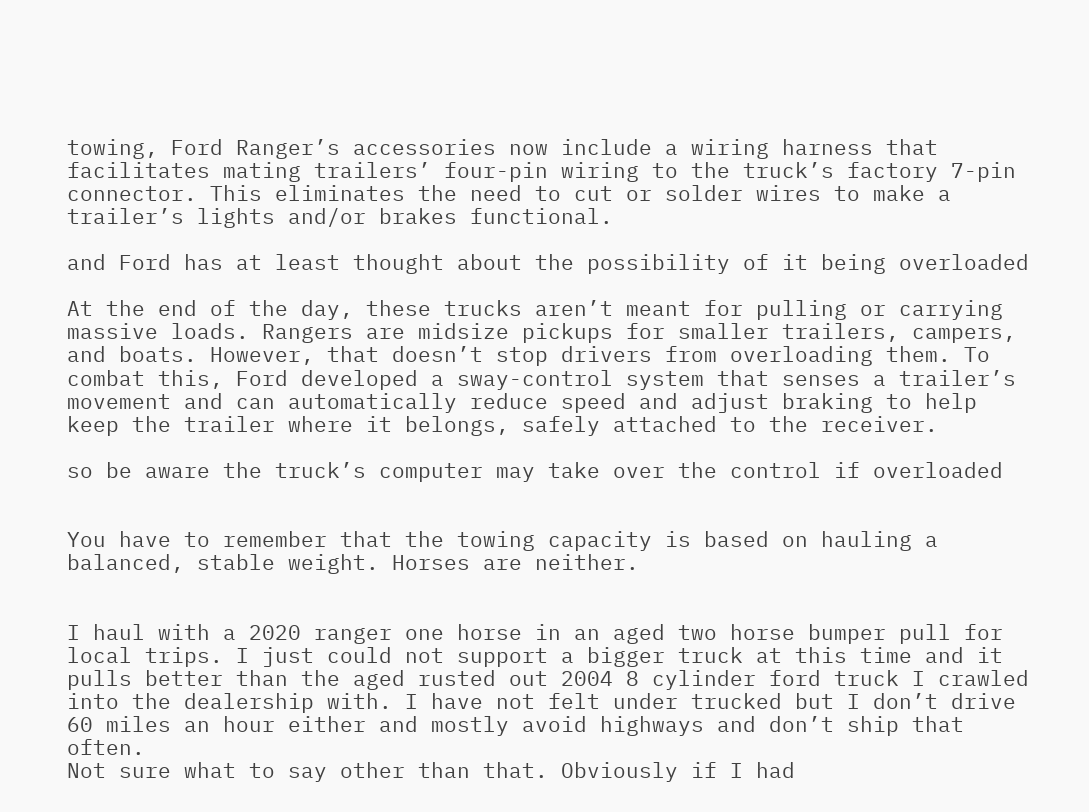towing, Ford Ranger’s accessories now include a wiring harness that facilitates mating trailers’ four-pin wiring to the truck’s factory 7-pin connector. This eliminates the need to cut or solder wires to make a trailer’s lights and/or brakes functional.

and Ford has at least thought about the possibility of it being overloaded

At the end of the day, these trucks aren’t meant for pulling or carrying massive loads. Rangers are midsize pickups for smaller trailers, campers, and boats. However, that doesn’t stop drivers from overloading them. To combat this, Ford developed a sway-control system that senses a trailer’s movement and can automatically reduce speed and adjust braking to help keep the trailer where it belongs, safely attached to the receiver.

so be aware the truck’s computer may take over the control if overloaded


You have to remember that the towing capacity is based on hauling a balanced, stable weight. Horses are neither.


I haul with a 2020 ranger one horse in an aged two horse bumper pull for local trips. I just could not support a bigger truck at this time and it pulls better than the aged rusted out 2004 8 cylinder ford truck I crawled into the dealership with. I have not felt under trucked but I don’t drive 60 miles an hour either and mostly avoid highways and don’t ship that often.
Not sure what to say other than that. Obviously if I had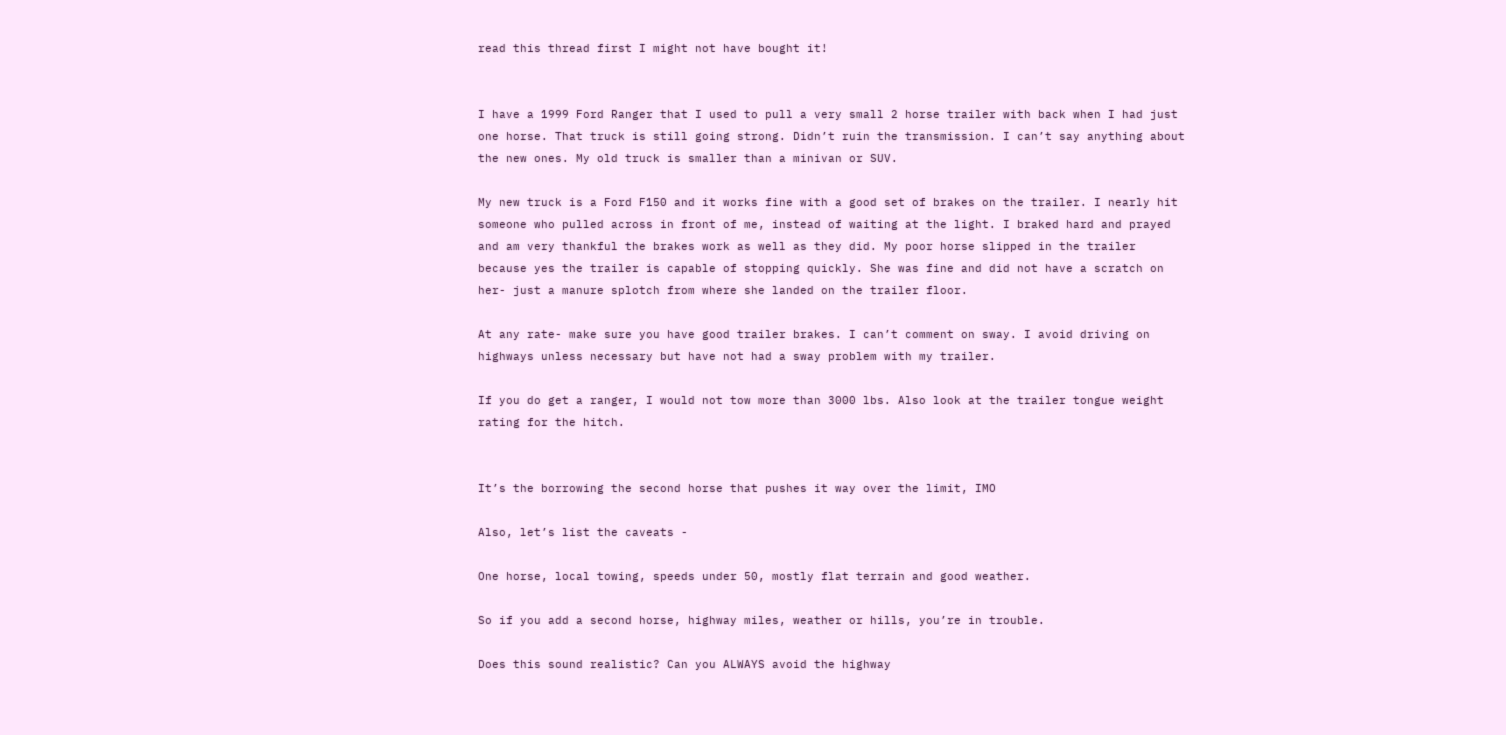read this thread first I might not have bought it!


I have a 1999 Ford Ranger that I used to pull a very small 2 horse trailer with back when I had just one horse. That truck is still going strong. Didn’t ruin the transmission. I can’t say anything about the new ones. My old truck is smaller than a minivan or SUV.

My new truck is a Ford F150 and it works fine with a good set of brakes on the trailer. I nearly hit someone who pulled across in front of me, instead of waiting at the light. I braked hard and prayed and am very thankful the brakes work as well as they did. My poor horse slipped in the trailer because yes the trailer is capable of stopping quickly. She was fine and did not have a scratch on her- just a manure splotch from where she landed on the trailer floor.

At any rate- make sure you have good trailer brakes. I can’t comment on sway. I avoid driving on highways unless necessary but have not had a sway problem with my trailer.

If you do get a ranger, I would not tow more than 3000 lbs. Also look at the trailer tongue weight rating for the hitch.


It’s the borrowing the second horse that pushes it way over the limit, IMO

Also, let’s list the caveats -

One horse, local towing, speeds under 50, mostly flat terrain and good weather.

So if you add a second horse, highway miles, weather or hills, you’re in trouble.

Does this sound realistic? Can you ALWAYS avoid the highway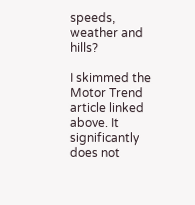speeds, weather and hills?

I skimmed the Motor Trend article linked above. It significantly does not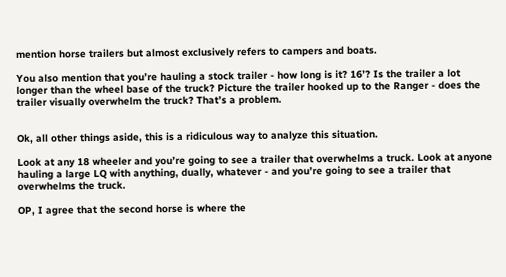mention horse trailers but almost exclusively refers to campers and boats.

You also mention that you’re hauling a stock trailer - how long is it? 16’? Is the trailer a lot longer than the wheel base of the truck? Picture the trailer hooked up to the Ranger - does the trailer visually overwhelm the truck? That’s a problem.


Ok, all other things aside, this is a ridiculous way to analyze this situation.

Look at any 18 wheeler and you’re going to see a trailer that overwhelms a truck. Look at anyone hauling a large LQ with anything, dually, whatever - and you’re going to see a trailer that overwhelms the truck.

OP, I agree that the second horse is where the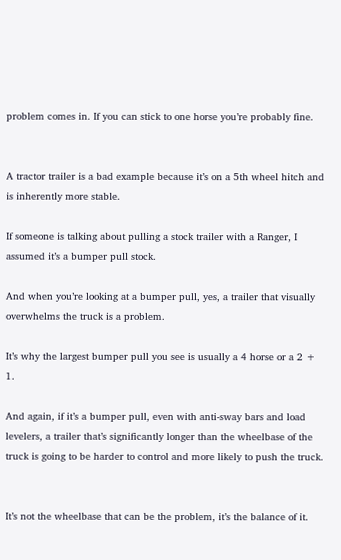problem comes in. If you can stick to one horse you’re probably fine.


A tractor trailer is a bad example because it’s on a 5th wheel hitch and is inherently more stable.

If someone is talking about pulling a stock trailer with a Ranger, I assumed it’s a bumper pull stock.

And when you’re looking at a bumper pull, yes, a trailer that visually overwhelms the truck is a problem.

It’s why the largest bumper pull you see is usually a 4 horse or a 2 + 1.

And again, if it’s a bumper pull, even with anti-sway bars and load levelers, a trailer that’s significantly longer than the wheelbase of the truck is going to be harder to control and more likely to push the truck.


It’s not the wheelbase that can be the problem, it’s the balance of it.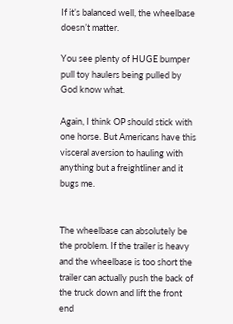If it’s balanced well, the wheelbase doesn’t matter.

You see plenty of HUGE bumper pull toy haulers being pulled by God know what.

Again, I think OP should stick with one horse. But Americans have this visceral aversion to hauling with anything but a freightliner and it bugs me.


The wheelbase can absolutely be the problem. If the trailer is heavy and the wheelbase is too short the trailer can actually push the back of the truck down and lift the front end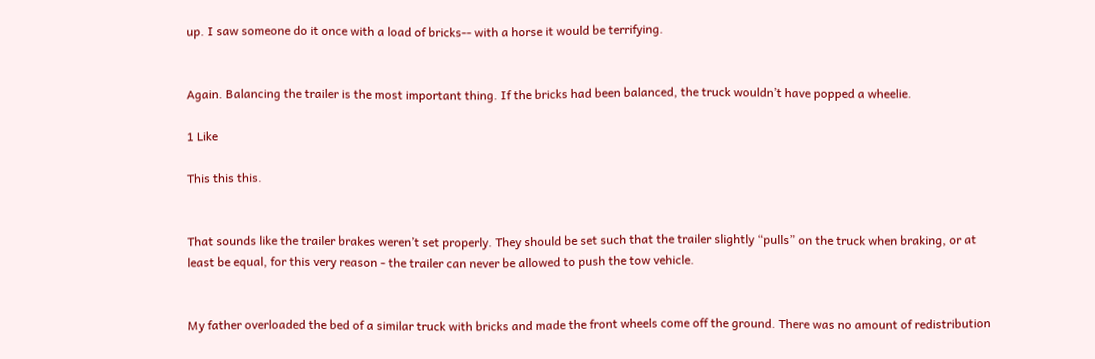up. I saw someone do it once with a load of bricks-- with a horse it would be terrifying.


Again. Balancing the trailer is the most important thing. If the bricks had been balanced, the truck wouldn’t have popped a wheelie.

1 Like

This this this.


That sounds like the trailer brakes weren’t set properly. They should be set such that the trailer slightly “pulls” on the truck when braking, or at least be equal, for this very reason - the trailer can never be allowed to push the tow vehicle.


My father overloaded the bed of a similar truck with bricks and made the front wheels come off the ground. There was no amount of redistribution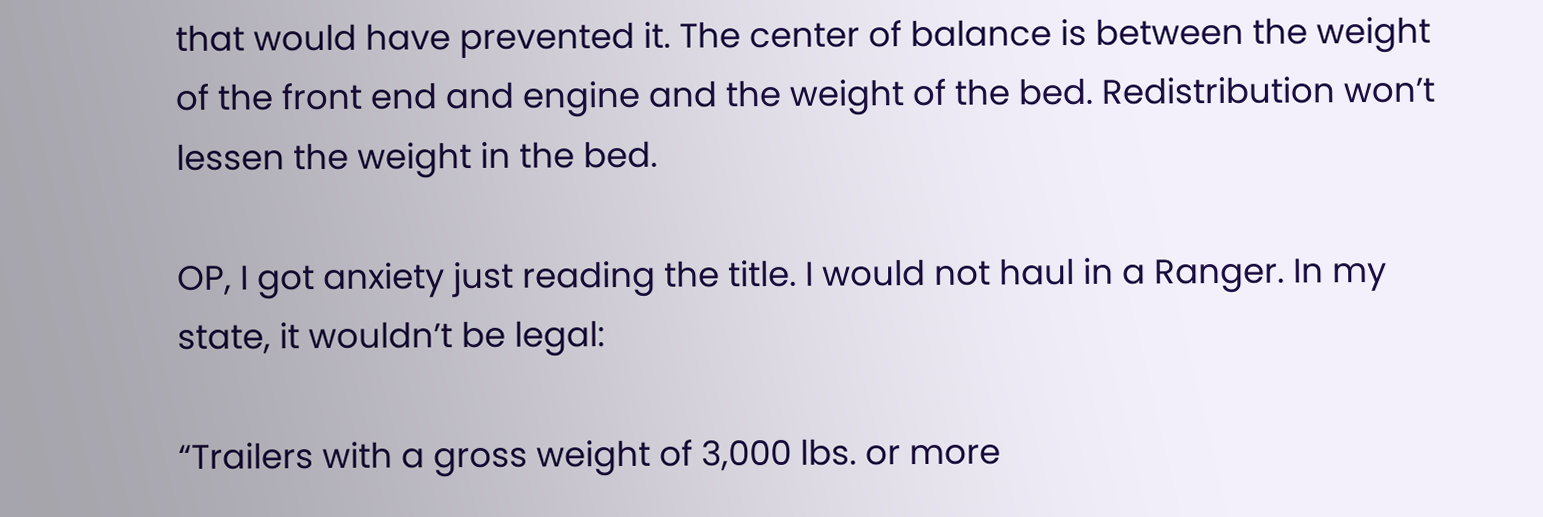that would have prevented it. The center of balance is between the weight of the front end and engine and the weight of the bed. Redistribution won’t lessen the weight in the bed.

OP, I got anxiety just reading the title. I would not haul in a Ranger. In my state, it wouldn’t be legal:

“Trailers with a gross weight of 3,000 lbs. or more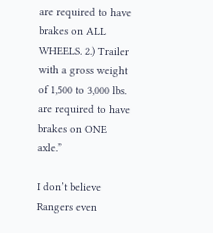are required to have brakes on ALL WHEELS. 2.) Trailer with a gross weight of 1,500 to 3,000 lbs. are required to have brakes on ONE axle.”

I don’t believe Rangers even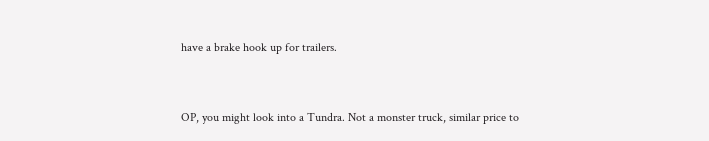have a brake hook up for trailers.


OP, you might look into a Tundra. Not a monster truck, similar price to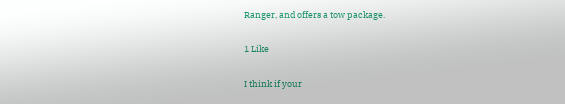Ranger, and offers a tow package.

1 Like

I think if your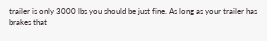trailer is only 3000 lbs you should be just fine. As long as your trailer has brakes that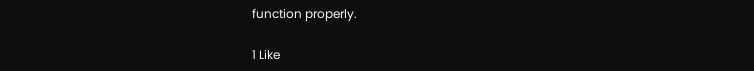function properly.

1 Like